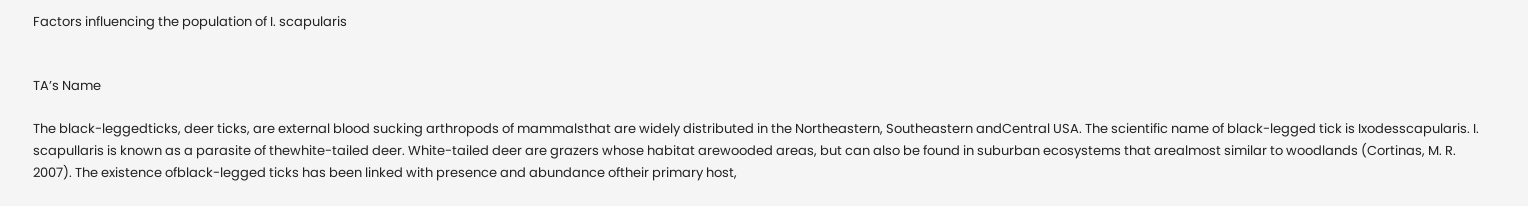Factors influencing the population of I. scapularis


TA’s Name

The black-leggedticks, deer ticks, are external blood sucking arthropods of mammalsthat are widely distributed in the Northeastern, Southeastern andCentral USA. The scientific name of black-legged tick is Ixodesscapularis. I. scapullaris is known as a parasite of thewhite-tailed deer. White-tailed deer are grazers whose habitat arewooded areas, but can also be found in suburban ecosystems that arealmost similar to woodlands (Cortinas, M. R. 2007). The existence ofblack-legged ticks has been linked with presence and abundance oftheir primary host,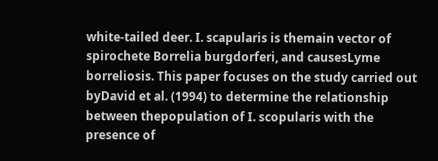white-tailed deer. I. scapularis is themain vector of spirochete Borrelia burgdorferi, and causesLyme borreliosis. This paper focuses on the study carried out byDavid et al. (1994) to determine the relationship between thepopulation of I. scopularis with the presence of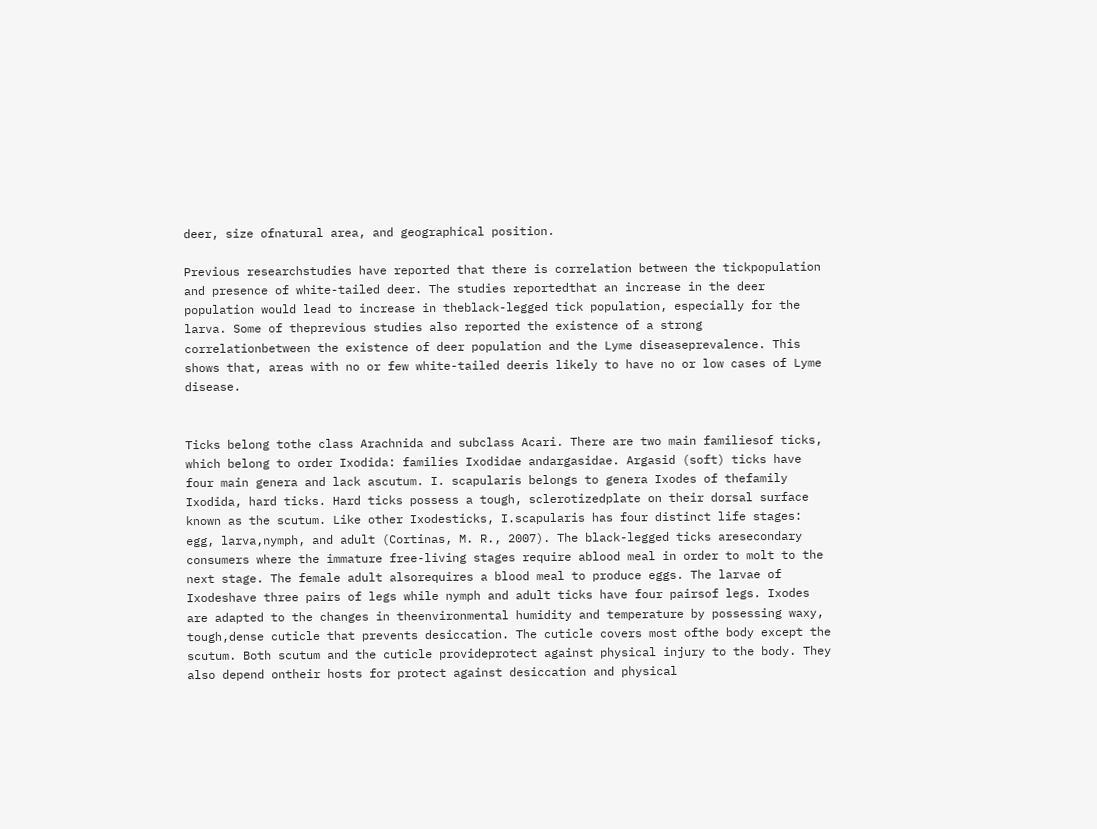deer, size ofnatural area, and geographical position.

Previous researchstudies have reported that there is correlation between the tickpopulation and presence of white-tailed deer. The studies reportedthat an increase in the deer population would lead to increase in theblack-legged tick population, especially for the larva. Some of theprevious studies also reported the existence of a strong correlationbetween the existence of deer population and the Lyme diseaseprevalence. This shows that, areas with no or few white-tailed deeris likely to have no or low cases of Lyme disease.


Ticks belong tothe class Arachnida and subclass Acari. There are two main familiesof ticks, which belong to order Ixodida: families Ixodidae andargasidae. Argasid (soft) ticks have four main genera and lack ascutum. I. scapularis belongs to genera Ixodes of thefamily Ixodida, hard ticks. Hard ticks possess a tough, sclerotizedplate on their dorsal surface known as the scutum. Like other Ixodesticks, I.scapularis has four distinct life stages: egg, larva,nymph, and adult (Cortinas, M. R., 2007). The black-legged ticks aresecondary consumers where the immature free-living stages require ablood meal in order to molt to the next stage. The female adult alsorequires a blood meal to produce eggs. The larvae of Ixodeshave three pairs of legs while nymph and adult ticks have four pairsof legs. Ixodes are adapted to the changes in theenvironmental humidity and temperature by possessing waxy, tough,dense cuticle that prevents desiccation. The cuticle covers most ofthe body except the scutum. Both scutum and the cuticle provideprotect against physical injury to the body. They also depend ontheir hosts for protect against desiccation and physical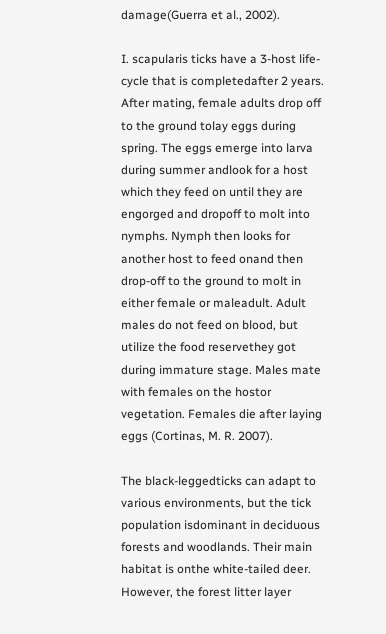damage(Guerra et al., 2002).

I. scapularis ticks have a 3-host life-cycle that is completedafter 2 years. After mating, female adults drop off to the ground tolay eggs during spring. The eggs emerge into larva during summer andlook for a host which they feed on until they are engorged and dropoff to molt into nymphs. Nymph then looks for another host to feed onand then drop-off to the ground to molt in either female or maleadult. Adult males do not feed on blood, but utilize the food reservethey got during immature stage. Males mate with females on the hostor vegetation. Females die after laying eggs (Cortinas, M. R. 2007).

The black-leggedticks can adapt to various environments, but the tick population isdominant in deciduous forests and woodlands. Their main habitat is onthe white-tailed deer. However, the forest litter layer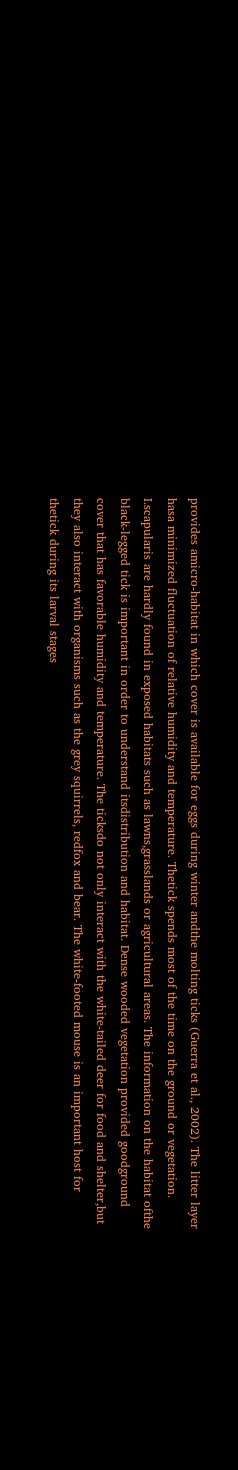provides amicro-habitat in which cover is available for eggs during winter andthe molting ticks (Guerra et al., 2002). The litter layer hasa minimized fluctuation of relative humidity and temperature. Thetick spends most of the time on the ground or vegetation. I.scapularis are hardly found in exposed habitats such as lawns,grasslands or agricultural areas. The information on the habitat ofthe black-legged tick is important in order to understand itsdistribution and habitat. Dense wooded vegetation provided goodground cover that has favorable humidity and temperature. The ticksdo not only interact with the white-tailed deer for food and shelter,but they also interact with organisms such as the grey squirrels, redfox and bear. The white-footed mouse is an important host for thetick during its larval stages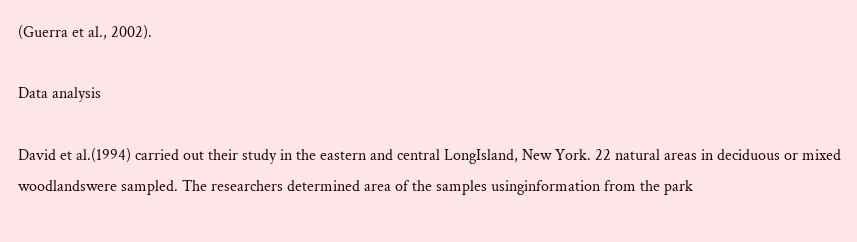(Guerra et al., 2002).

Data analysis

David et al.(1994) carried out their study in the eastern and central LongIsland, New York. 22 natural areas in deciduous or mixed woodlandswere sampled. The researchers determined area of the samples usinginformation from the park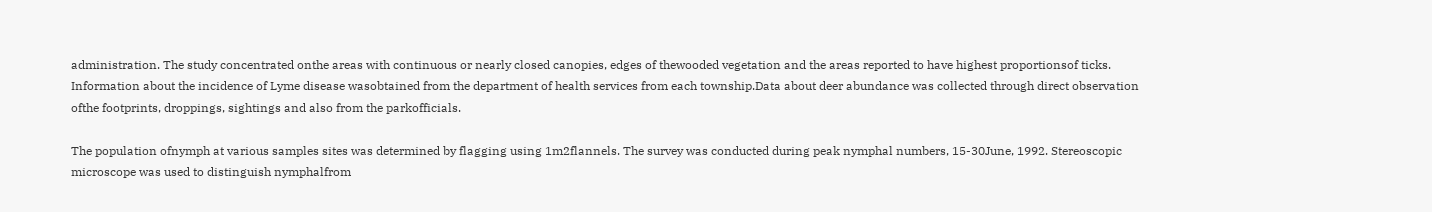administration. The study concentrated onthe areas with continuous or nearly closed canopies, edges of thewooded vegetation and the areas reported to have highest proportionsof ticks. Information about the incidence of Lyme disease wasobtained from the department of health services from each township.Data about deer abundance was collected through direct observation ofthe footprints, droppings, sightings and also from the parkofficials.

The population ofnymph at various samples sites was determined by flagging using 1m2flannels. The survey was conducted during peak nymphal numbers, 15-30June, 1992. Stereoscopic microscope was used to distinguish nymphalfrom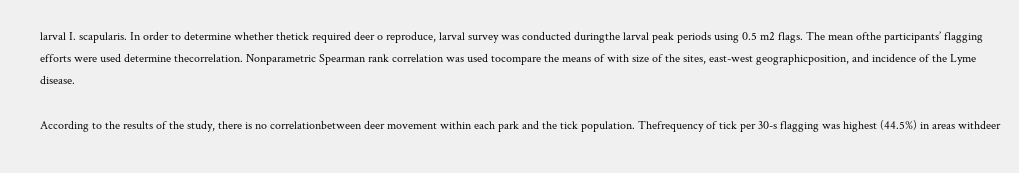larval I. scapularis. In order to determine whether thetick required deer o reproduce, larval survey was conducted duringthe larval peak periods using 0.5 m2 flags. The mean ofthe participants’ flagging efforts were used determine thecorrelation. Nonparametric Spearman rank correlation was used tocompare the means of with size of the sites, east-west geographicposition, and incidence of the Lyme disease.

According to the results of the study, there is no correlationbetween deer movement within each park and the tick population. Thefrequency of tick per 30-s flagging was highest (44.5%) in areas withdeer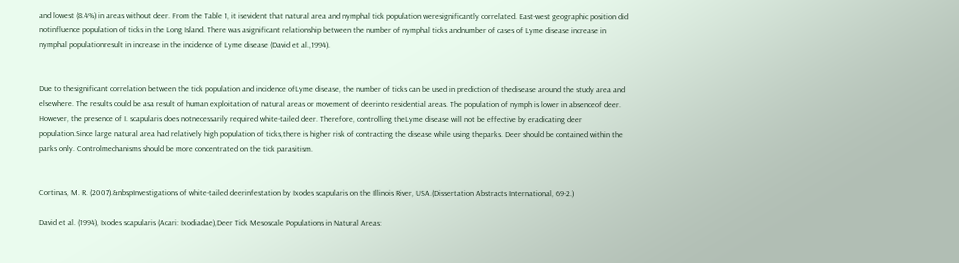and lowest (8.4%) in areas without deer. From the Table 1, it isevident that natural area and nymphal tick population weresignificantly correlated. East-west geographic position did notinfluence population of ticks in the Long Island. There was asignificant relationship between the number of nymphal ticks andnumber of cases of Lyme disease increase in nymphal populationresult in increase in the incidence of Lyme disease (David et al.,1994).


Due to thesignificant correlation between the tick population and incidence ofLyme disease, the number of ticks can be used in prediction of thedisease around the study area and elsewhere. The results could be asa result of human exploitation of natural areas or movement of deerinto residential areas. The population of nymph is lower in absenceof deer. However, the presence of I. scapularis does notnecessarily required white-tailed deer. Therefore, controlling theLyme disease will not be effective by eradicating deer population.Since large natural area had relatively high population of ticks,there is higher risk of contracting the disease while using theparks. Deer should be contained within the parks only. Controlmechanisms should be more concentrated on the tick parasitism.


Cortinas, M. R. (2007).&nbspInvestigations of white-tailed deerinfestation by Ixodes scapularis on the Illinois River, USA.(Dissertation Abstracts International, 69-2.)

David et al. (1994), Ixodes scapularis (Acari: Ixodiadae),Deer Tick Mesoscale Populations in Natural Areas: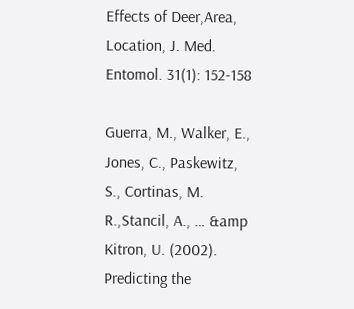Effects of Deer,Area, Location, J. Med. Entomol. 31(1): 152-158

Guerra, M., Walker, E., Jones, C., Paskewitz, S., Cortinas, M. R.,Stancil, A., … &amp Kitron, U. (2002). Predicting the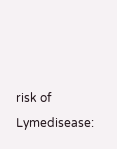risk of Lymedisease: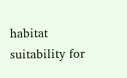habitat suitability for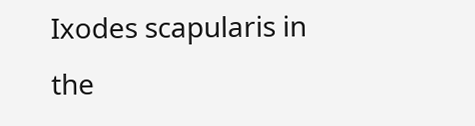Ixodes scapularis in the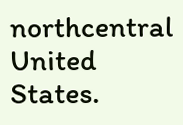northcentral United States.